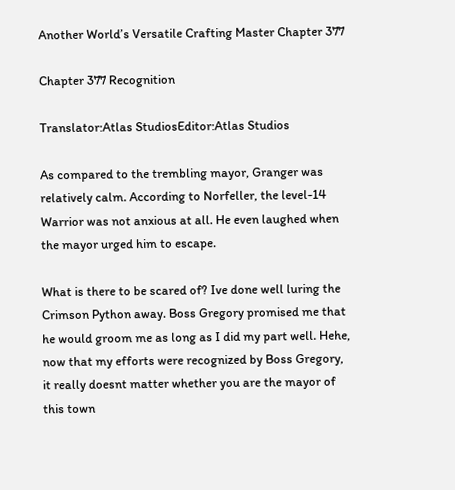Another World’s Versatile Crafting Master Chapter 377

Chapter 377 Recognition

Translator:Atlas StudiosEditor:Atlas Studios

As compared to the trembling mayor, Granger was relatively calm. According to Norfeller, the level-14 Warrior was not anxious at all. He even laughed when the mayor urged him to escape.

What is there to be scared of? Ive done well luring the Crimson Python away. Boss Gregory promised me that he would groom me as long as I did my part well. Hehe, now that my efforts were recognized by Boss Gregory, it really doesnt matter whether you are the mayor of this town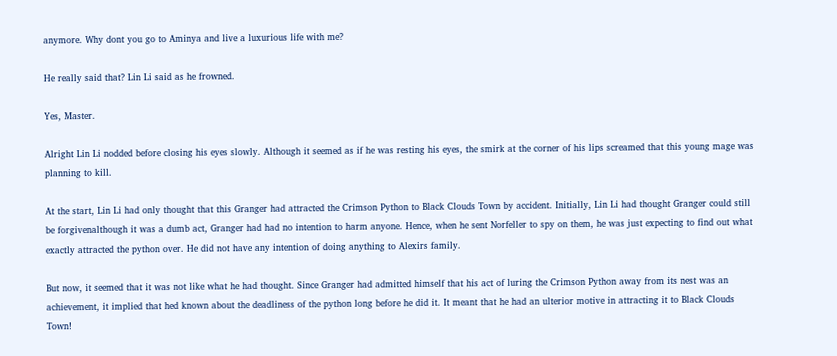anymore. Why dont you go to Aminya and live a luxurious life with me?

He really said that? Lin Li said as he frowned.

Yes, Master.

Alright Lin Li nodded before closing his eyes slowly. Although it seemed as if he was resting his eyes, the smirk at the corner of his lips screamed that this young mage was planning to kill.

At the start, Lin Li had only thought that this Granger had attracted the Crimson Python to Black Clouds Town by accident. Initially, Lin Li had thought Granger could still be forgivenalthough it was a dumb act, Granger had had no intention to harm anyone. Hence, when he sent Norfeller to spy on them, he was just expecting to find out what exactly attracted the python over. He did not have any intention of doing anything to Alexirs family.

But now, it seemed that it was not like what he had thought. Since Granger had admitted himself that his act of luring the Crimson Python away from its nest was an achievement, it implied that hed known about the deadliness of the python long before he did it. It meant that he had an ulterior motive in attracting it to Black Clouds Town!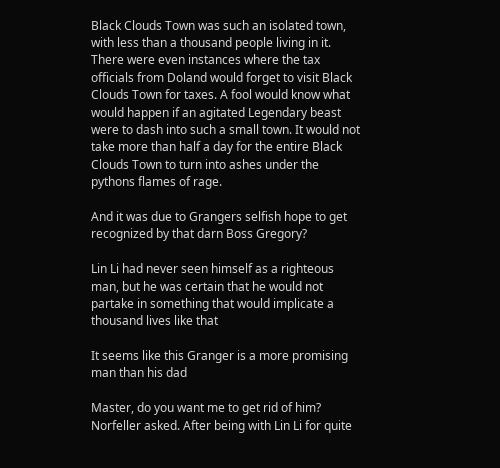Black Clouds Town was such an isolated town, with less than a thousand people living in it. There were even instances where the tax officials from Doland would forget to visit Black Clouds Town for taxes. A fool would know what would happen if an agitated Legendary beast were to dash into such a small town. It would not take more than half a day for the entire Black Clouds Town to turn into ashes under the pythons flames of rage.

And it was due to Grangers selfish hope to get recognized by that darn Boss Gregory?

Lin Li had never seen himself as a righteous man, but he was certain that he would not partake in something that would implicate a thousand lives like that

It seems like this Granger is a more promising man than his dad

Master, do you want me to get rid of him? Norfeller asked. After being with Lin Li for quite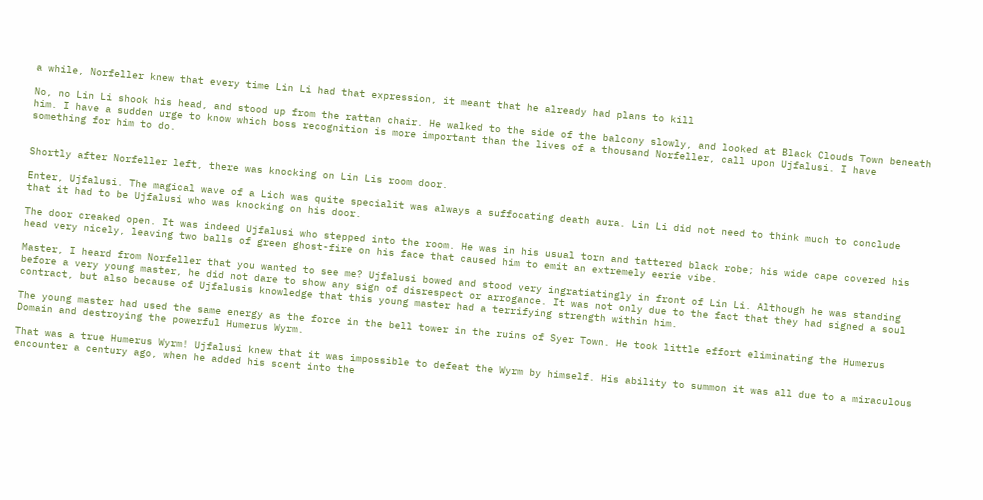a while, Norfeller knew that every time Lin Li had that expression, it meant that he already had plans to kill

No, no Lin Li shook his head, and stood up from the rattan chair. He walked to the side of the balcony slowly, and looked at Black Clouds Town beneath him. I have a sudden urge to know which boss recognition is more important than the lives of a thousand Norfeller, call upon Ujfalusi. I have something for him to do.


Shortly after Norfeller left, there was knocking on Lin Lis room door.

Enter, Ujfalusi. The magical wave of a Lich was quite specialit was always a suffocating death aura. Lin Li did not need to think much to conclude that it had to be Ujfalusi who was knocking on his door.

The door creaked open. It was indeed Ujfalusi who stepped into the room. He was in his usual torn and tattered black robe; his wide cape covered his head very nicely, leaving two balls of green ghost-fire on his face that caused him to emit an extremely eerie vibe.

Master, I heard from Norfeller that you wanted to see me? Ujfalusi bowed and stood very ingratiatingly in front of Lin Li. Although he was standing before a very young master, he did not dare to show any sign of disrespect or arrogance. It was not only due to the fact that they had signed a soul contract, but also because of Ujfalusis knowledge that this young master had a terrifying strength within him.

The young master had used the same energy as the force in the bell tower in the ruins of Syer Town. He took little effort eliminating the Humerus Domain and destroying the powerful Humerus Wyrm.

That was a true Humerus Wyrm! Ujfalusi knew that it was impossible to defeat the Wyrm by himself. His ability to summon it was all due to a miraculous encounter a century ago, when he added his scent into the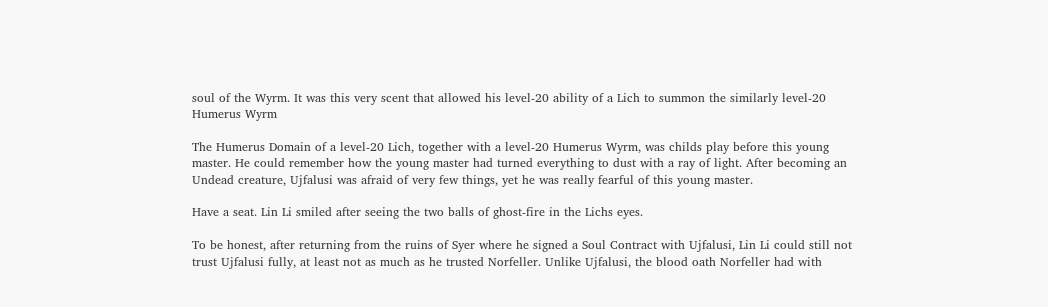soul of the Wyrm. It was this very scent that allowed his level-20 ability of a Lich to summon the similarly level-20 Humerus Wyrm

The Humerus Domain of a level-20 Lich, together with a level-20 Humerus Wyrm, was childs play before this young master. He could remember how the young master had turned everything to dust with a ray of light. After becoming an Undead creature, Ujfalusi was afraid of very few things, yet he was really fearful of this young master.

Have a seat. Lin Li smiled after seeing the two balls of ghost-fire in the Lichs eyes.

To be honest, after returning from the ruins of Syer where he signed a Soul Contract with Ujfalusi, Lin Li could still not trust Ujfalusi fully, at least not as much as he trusted Norfeller. Unlike Ujfalusi, the blood oath Norfeller had with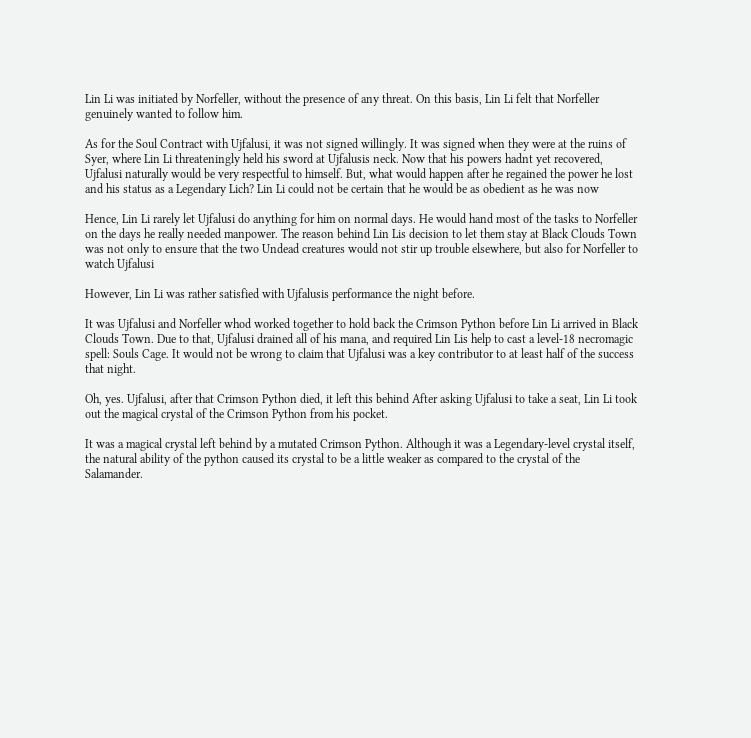Lin Li was initiated by Norfeller, without the presence of any threat. On this basis, Lin Li felt that Norfeller genuinely wanted to follow him.

As for the Soul Contract with Ujfalusi, it was not signed willingly. It was signed when they were at the ruins of Syer, where Lin Li threateningly held his sword at Ujfalusis neck. Now that his powers hadnt yet recovered, Ujfalusi naturally would be very respectful to himself. But, what would happen after he regained the power he lost and his status as a Legendary Lich? Lin Li could not be certain that he would be as obedient as he was now

Hence, Lin Li rarely let Ujfalusi do anything for him on normal days. He would hand most of the tasks to Norfeller on the days he really needed manpower. The reason behind Lin Lis decision to let them stay at Black Clouds Town was not only to ensure that the two Undead creatures would not stir up trouble elsewhere, but also for Norfeller to watch Ujfalusi

However, Lin Li was rather satisfied with Ujfalusis performance the night before.

It was Ujfalusi and Norfeller whod worked together to hold back the Crimson Python before Lin Li arrived in Black Clouds Town. Due to that, Ujfalusi drained all of his mana, and required Lin Lis help to cast a level-18 necromagic spell: Souls Cage. It would not be wrong to claim that Ujfalusi was a key contributor to at least half of the success that night.

Oh, yes. Ujfalusi, after that Crimson Python died, it left this behind After asking Ujfalusi to take a seat, Lin Li took out the magical crystal of the Crimson Python from his pocket.

It was a magical crystal left behind by a mutated Crimson Python. Although it was a Legendary-level crystal itself, the natural ability of the python caused its crystal to be a little weaker as compared to the crystal of the Salamander.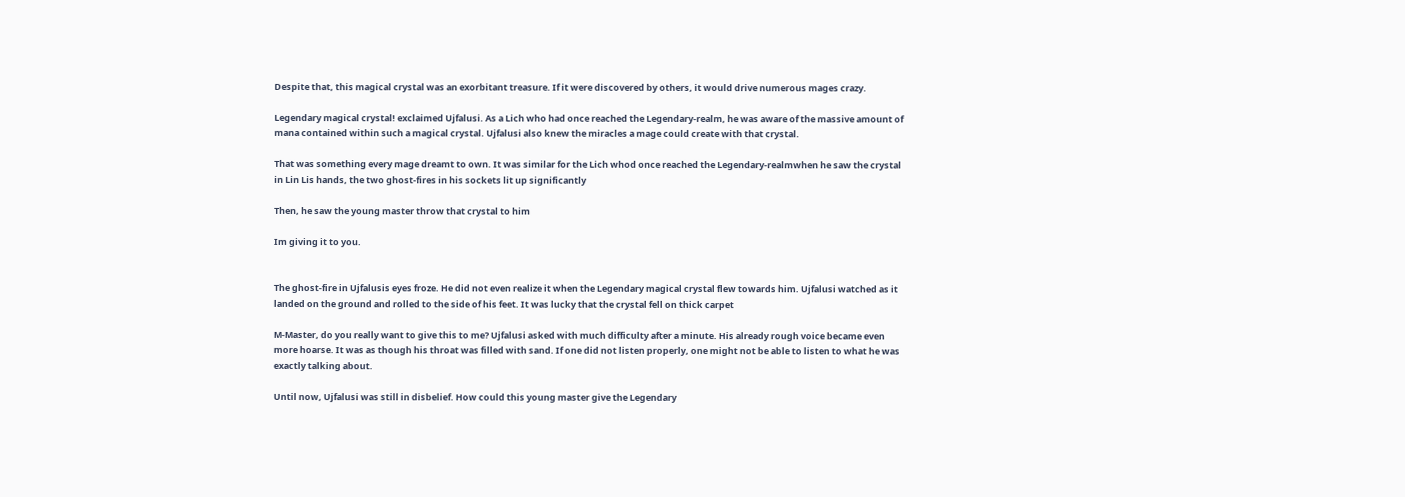Despite that, this magical crystal was an exorbitant treasure. If it were discovered by others, it would drive numerous mages crazy.

Legendary magical crystal! exclaimed Ujfalusi. As a Lich who had once reached the Legendary-realm, he was aware of the massive amount of mana contained within such a magical crystal. Ujfalusi also knew the miracles a mage could create with that crystal.

That was something every mage dreamt to own. It was similar for the Lich whod once reached the Legendary-realmwhen he saw the crystal in Lin Lis hands, the two ghost-fires in his sockets lit up significantly

Then, he saw the young master throw that crystal to him

Im giving it to you.


The ghost-fire in Ujfalusis eyes froze. He did not even realize it when the Legendary magical crystal flew towards him. Ujfalusi watched as it landed on the ground and rolled to the side of his feet. It was lucky that the crystal fell on thick carpet

M-Master, do you really want to give this to me? Ujfalusi asked with much difficulty after a minute. His already rough voice became even more hoarse. It was as though his throat was filled with sand. If one did not listen properly, one might not be able to listen to what he was exactly talking about.

Until now, Ujfalusi was still in disbelief. How could this young master give the Legendary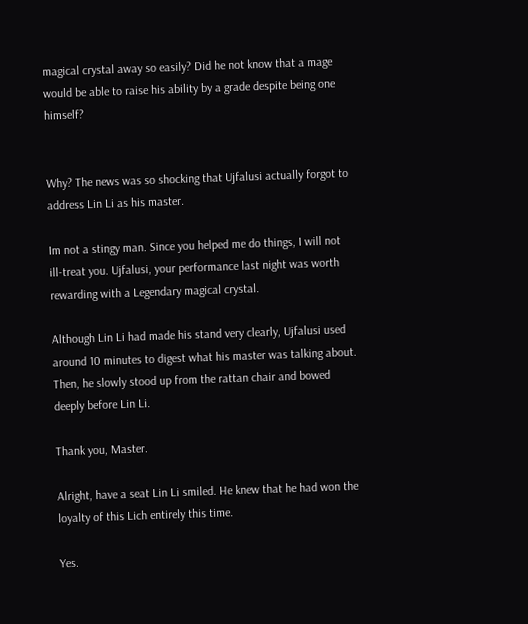magical crystal away so easily? Did he not know that a mage would be able to raise his ability by a grade despite being one himself?


Why? The news was so shocking that Ujfalusi actually forgot to address Lin Li as his master.

Im not a stingy man. Since you helped me do things, I will not ill-treat you. Ujfalusi, your performance last night was worth rewarding with a Legendary magical crystal.

Although Lin Li had made his stand very clearly, Ujfalusi used around 10 minutes to digest what his master was talking about. Then, he slowly stood up from the rattan chair and bowed deeply before Lin Li.

Thank you, Master.

Alright, have a seat Lin Li smiled. He knew that he had won the loyalty of this Lich entirely this time.

Yes.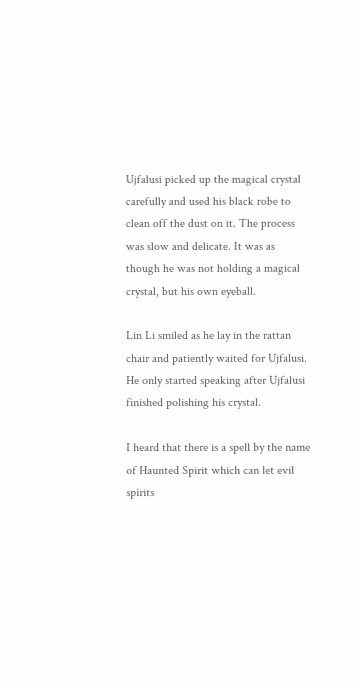Ujfalusi picked up the magical crystal carefully and used his black robe to clean off the dust on it. The process was slow and delicate. It was as though he was not holding a magical crystal, but his own eyeball.

Lin Li smiled as he lay in the rattan chair and patiently waited for Ujfalusi. He only started speaking after Ujfalusi finished polishing his crystal.

I heard that there is a spell by the name of Haunted Spirit which can let evil spirits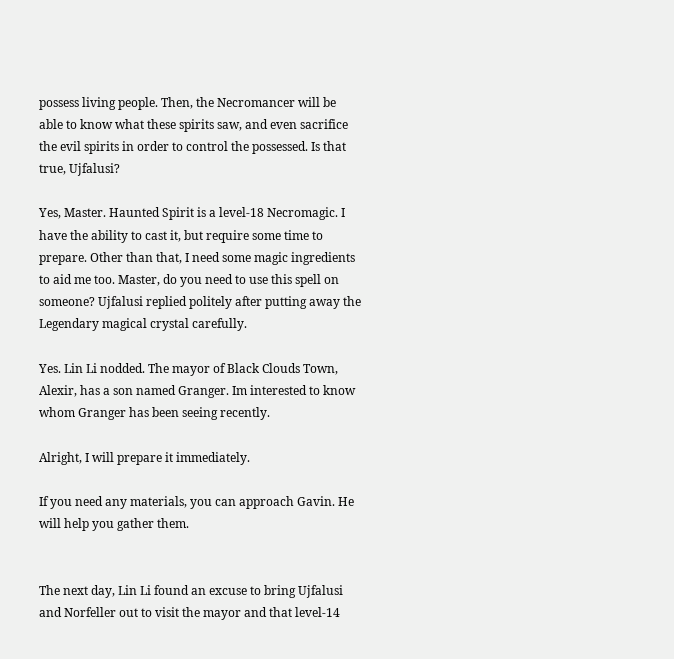possess living people. Then, the Necromancer will be able to know what these spirits saw, and even sacrifice the evil spirits in order to control the possessed. Is that true, Ujfalusi?

Yes, Master. Haunted Spirit is a level-18 Necromagic. I have the ability to cast it, but require some time to prepare. Other than that, I need some magic ingredients to aid me too. Master, do you need to use this spell on someone? Ujfalusi replied politely after putting away the Legendary magical crystal carefully.

Yes. Lin Li nodded. The mayor of Black Clouds Town, Alexir, has a son named Granger. Im interested to know whom Granger has been seeing recently.

Alright, I will prepare it immediately.

If you need any materials, you can approach Gavin. He will help you gather them.


The next day, Lin Li found an excuse to bring Ujfalusi and Norfeller out to visit the mayor and that level-14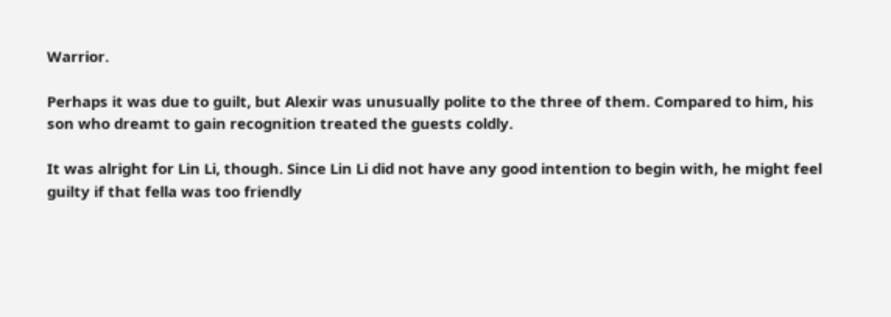Warrior.

Perhaps it was due to guilt, but Alexir was unusually polite to the three of them. Compared to him, his son who dreamt to gain recognition treated the guests coldly.

It was alright for Lin Li, though. Since Lin Li did not have any good intention to begin with, he might feel guilty if that fella was too friendly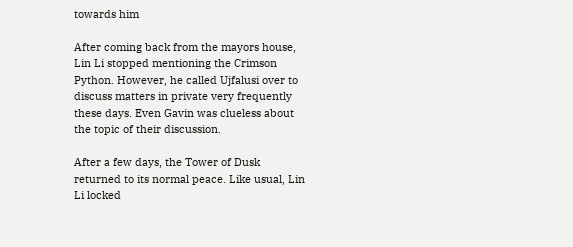towards him

After coming back from the mayors house, Lin Li stopped mentioning the Crimson Python. However, he called Ujfalusi over to discuss matters in private very frequently these days. Even Gavin was clueless about the topic of their discussion.

After a few days, the Tower of Dusk returned to its normal peace. Like usual, Lin Li locked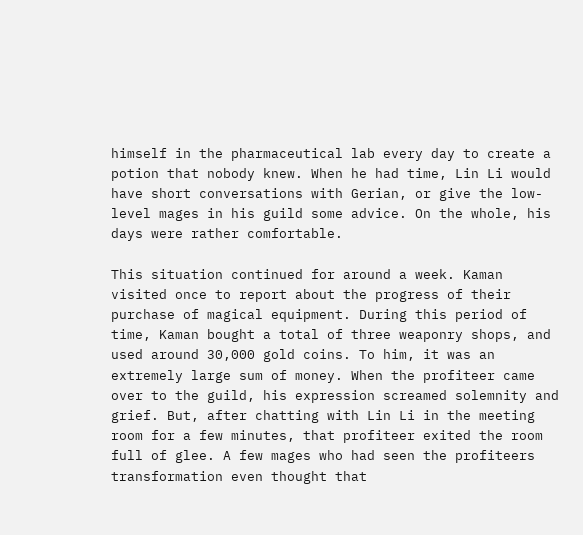himself in the pharmaceutical lab every day to create a potion that nobody knew. When he had time, Lin Li would have short conversations with Gerian, or give the low-level mages in his guild some advice. On the whole, his days were rather comfortable.

This situation continued for around a week. Kaman visited once to report about the progress of their purchase of magical equipment. During this period of time, Kaman bought a total of three weaponry shops, and used around 30,000 gold coins. To him, it was an extremely large sum of money. When the profiteer came over to the guild, his expression screamed solemnity and grief. But, after chatting with Lin Li in the meeting room for a few minutes, that profiteer exited the room full of glee. A few mages who had seen the profiteers transformation even thought that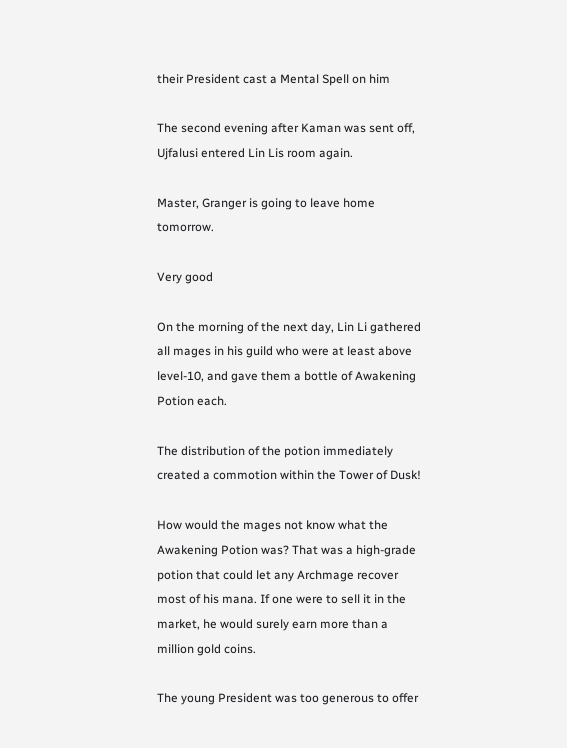their President cast a Mental Spell on him

The second evening after Kaman was sent off, Ujfalusi entered Lin Lis room again.

Master, Granger is going to leave home tomorrow.

Very good

On the morning of the next day, Lin Li gathered all mages in his guild who were at least above level-10, and gave them a bottle of Awakening Potion each.

The distribution of the potion immediately created a commotion within the Tower of Dusk!

How would the mages not know what the Awakening Potion was? That was a high-grade potion that could let any Archmage recover most of his mana. If one were to sell it in the market, he would surely earn more than a million gold coins.

The young President was too generous to offer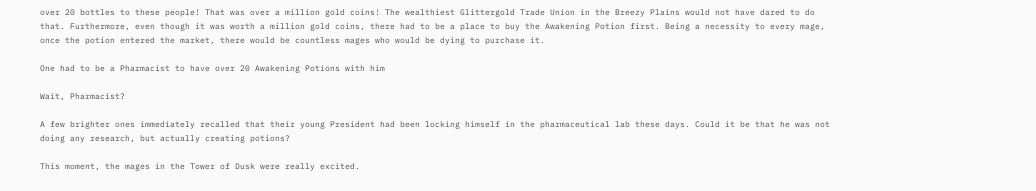over 20 bottles to these people! That was over a million gold coins! The wealthiest Glittergold Trade Union in the Breezy Plains would not have dared to do that. Furthermore, even though it was worth a million gold coins, there had to be a place to buy the Awakening Potion first. Being a necessity to every mage, once the potion entered the market, there would be countless mages who would be dying to purchase it.

One had to be a Pharmacist to have over 20 Awakening Potions with him

Wait, Pharmacist?

A few brighter ones immediately recalled that their young President had been locking himself in the pharmaceutical lab these days. Could it be that he was not doing any research, but actually creating potions?

This moment, the mages in the Tower of Dusk were really excited.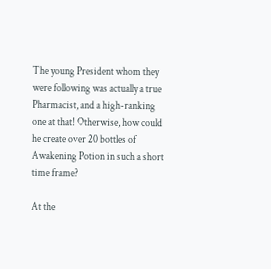The young President whom they were following was actually a true Pharmacist, and a high-ranking one at that! Otherwise, how could he create over 20 bottles of Awakening Potion in such a short time frame?

At the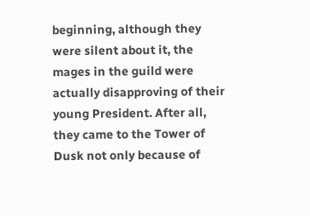beginning, although they were silent about it, the mages in the guild were actually disapproving of their young President. After all, they came to the Tower of Dusk not only because of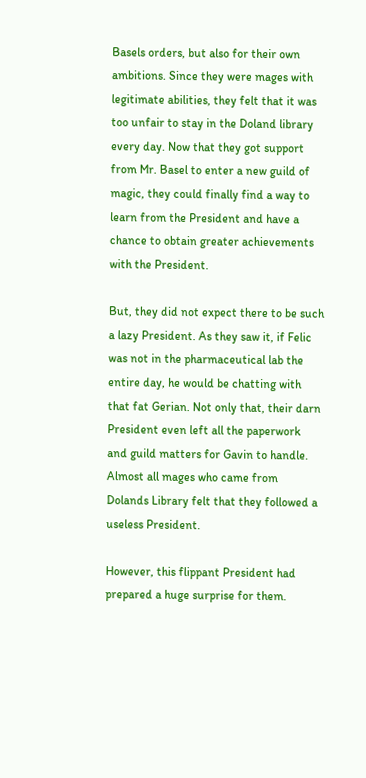Basels orders, but also for their own ambitions. Since they were mages with legitimate abilities, they felt that it was too unfair to stay in the Doland library every day. Now that they got support from Mr. Basel to enter a new guild of magic, they could finally find a way to learn from the President and have a chance to obtain greater achievements with the President.

But, they did not expect there to be such a lazy President. As they saw it, if Felic was not in the pharmaceutical lab the entire day, he would be chatting with that fat Gerian. Not only that, their darn President even left all the paperwork and guild matters for Gavin to handle. Almost all mages who came from Dolands Library felt that they followed a useless President.

However, this flippant President had prepared a huge surprise for them.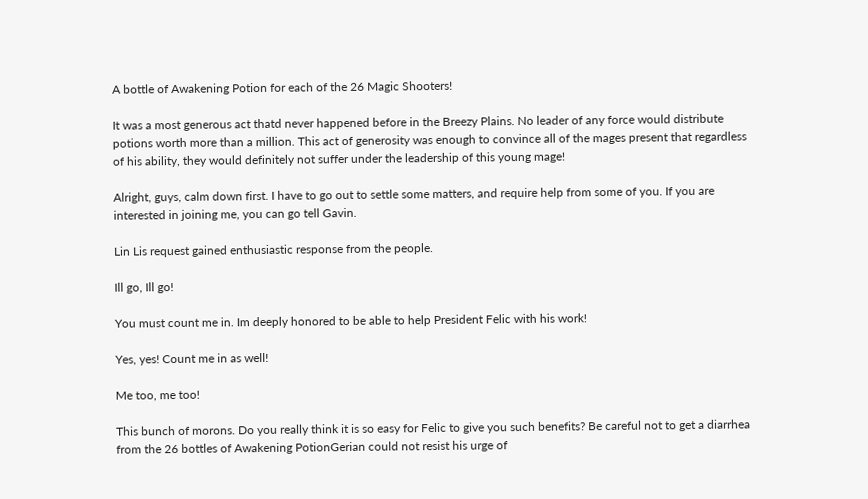A bottle of Awakening Potion for each of the 26 Magic Shooters!

It was a most generous act thatd never happened before in the Breezy Plains. No leader of any force would distribute potions worth more than a million. This act of generosity was enough to convince all of the mages present that regardless of his ability, they would definitely not suffer under the leadership of this young mage!

Alright, guys, calm down first. I have to go out to settle some matters, and require help from some of you. If you are interested in joining me, you can go tell Gavin.

Lin Lis request gained enthusiastic response from the people.

Ill go, Ill go!

You must count me in. Im deeply honored to be able to help President Felic with his work!

Yes, yes! Count me in as well!

Me too, me too!

This bunch of morons. Do you really think it is so easy for Felic to give you such benefits? Be careful not to get a diarrhea from the 26 bottles of Awakening PotionGerian could not resist his urge of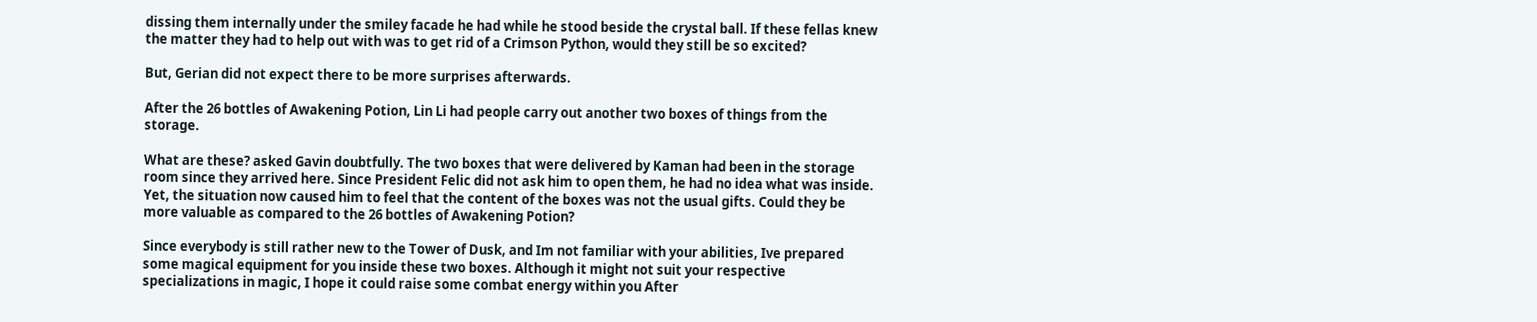dissing them internally under the smiley facade he had while he stood beside the crystal ball. If these fellas knew the matter they had to help out with was to get rid of a Crimson Python, would they still be so excited?

But, Gerian did not expect there to be more surprises afterwards.

After the 26 bottles of Awakening Potion, Lin Li had people carry out another two boxes of things from the storage.

What are these? asked Gavin doubtfully. The two boxes that were delivered by Kaman had been in the storage room since they arrived here. Since President Felic did not ask him to open them, he had no idea what was inside. Yet, the situation now caused him to feel that the content of the boxes was not the usual gifts. Could they be more valuable as compared to the 26 bottles of Awakening Potion?

Since everybody is still rather new to the Tower of Dusk, and Im not familiar with your abilities, Ive prepared some magical equipment for you inside these two boxes. Although it might not suit your respective specializations in magic, I hope it could raise some combat energy within you After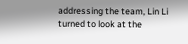addressing the team, Lin Li turned to look at the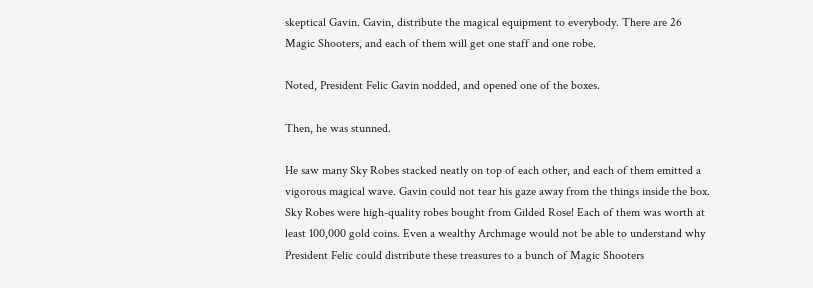skeptical Gavin. Gavin, distribute the magical equipment to everybody. There are 26 Magic Shooters, and each of them will get one staff and one robe.

Noted, President Felic Gavin nodded, and opened one of the boxes.

Then, he was stunned.

He saw many Sky Robes stacked neatly on top of each other, and each of them emitted a vigorous magical wave. Gavin could not tear his gaze away from the things inside the box. Sky Robes were high-quality robes bought from Gilded Rose! Each of them was worth at least 100,000 gold coins. Even a wealthy Archmage would not be able to understand why President Felic could distribute these treasures to a bunch of Magic Shooters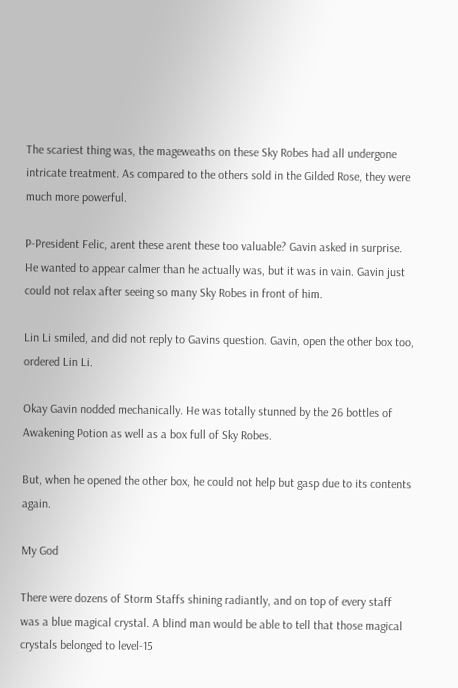The scariest thing was, the mageweaths on these Sky Robes had all undergone intricate treatment. As compared to the others sold in the Gilded Rose, they were much more powerful.

P-President Felic, arent these arent these too valuable? Gavin asked in surprise. He wanted to appear calmer than he actually was, but it was in vain. Gavin just could not relax after seeing so many Sky Robes in front of him.

Lin Li smiled, and did not reply to Gavins question. Gavin, open the other box too, ordered Lin Li.

Okay Gavin nodded mechanically. He was totally stunned by the 26 bottles of Awakening Potion as well as a box full of Sky Robes.

But, when he opened the other box, he could not help but gasp due to its contents again.

My God

There were dozens of Storm Staffs shining radiantly, and on top of every staff was a blue magical crystal. A blind man would be able to tell that those magical crystals belonged to level-15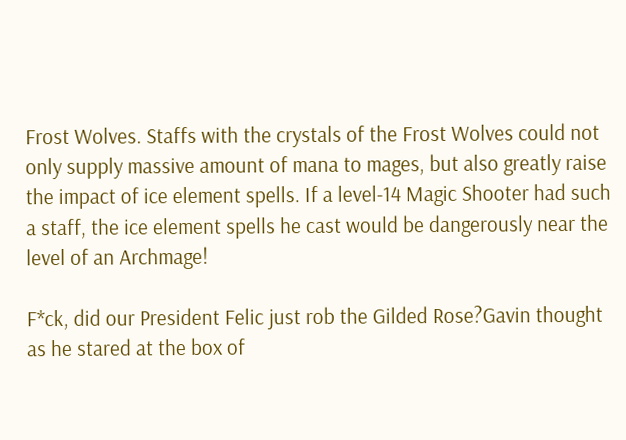Frost Wolves. Staffs with the crystals of the Frost Wolves could not only supply massive amount of mana to mages, but also greatly raise the impact of ice element spells. If a level-14 Magic Shooter had such a staff, the ice element spells he cast would be dangerously near the level of an Archmage!

F*ck, did our President Felic just rob the Gilded Rose?Gavin thought as he stared at the box of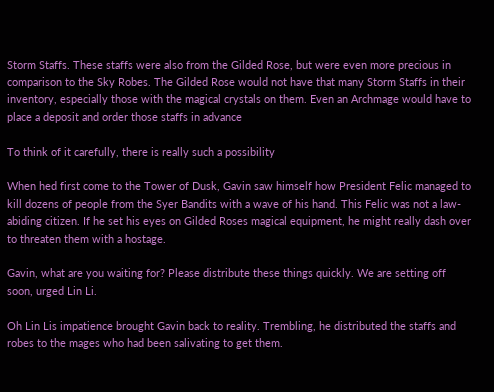Storm Staffs. These staffs were also from the Gilded Rose, but were even more precious in comparison to the Sky Robes. The Gilded Rose would not have that many Storm Staffs in their inventory, especially those with the magical crystals on them. Even an Archmage would have to place a deposit and order those staffs in advance

To think of it carefully, there is really such a possibility

When hed first come to the Tower of Dusk, Gavin saw himself how President Felic managed to kill dozens of people from the Syer Bandits with a wave of his hand. This Felic was not a law-abiding citizen. If he set his eyes on Gilded Roses magical equipment, he might really dash over to threaten them with a hostage.

Gavin, what are you waiting for? Please distribute these things quickly. We are setting off soon, urged Lin Li.

Oh Lin Lis impatience brought Gavin back to reality. Trembling, he distributed the staffs and robes to the mages who had been salivating to get them.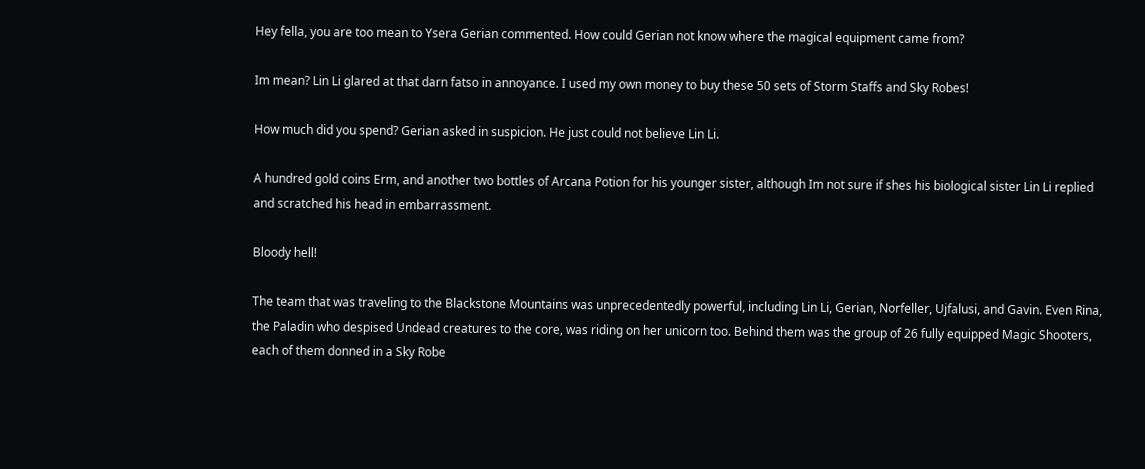Hey fella, you are too mean to Ysera Gerian commented. How could Gerian not know where the magical equipment came from?

Im mean? Lin Li glared at that darn fatso in annoyance. I used my own money to buy these 50 sets of Storm Staffs and Sky Robes!

How much did you spend? Gerian asked in suspicion. He just could not believe Lin Li.

A hundred gold coins Erm, and another two bottles of Arcana Potion for his younger sister, although Im not sure if shes his biological sister Lin Li replied and scratched his head in embarrassment.

Bloody hell!

The team that was traveling to the Blackstone Mountains was unprecedentedly powerful, including Lin Li, Gerian, Norfeller, Ujfalusi, and Gavin. Even Rina, the Paladin who despised Undead creatures to the core, was riding on her unicorn too. Behind them was the group of 26 fully equipped Magic Shooters, each of them donned in a Sky Robe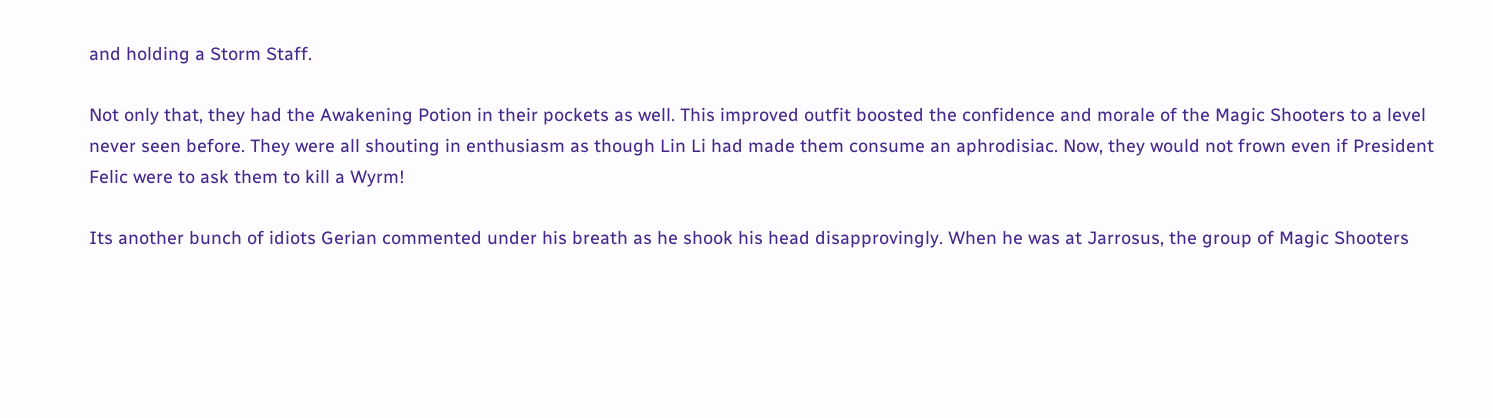and holding a Storm Staff.

Not only that, they had the Awakening Potion in their pockets as well. This improved outfit boosted the confidence and morale of the Magic Shooters to a level never seen before. They were all shouting in enthusiasm as though Lin Li had made them consume an aphrodisiac. Now, they would not frown even if President Felic were to ask them to kill a Wyrm!

Its another bunch of idiots Gerian commented under his breath as he shook his head disapprovingly. When he was at Jarrosus, the group of Magic Shooters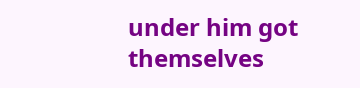under him got themselves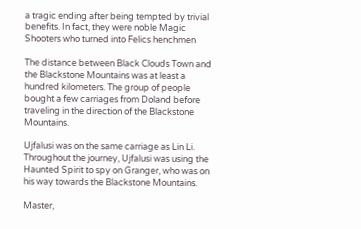a tragic ending after being tempted by trivial benefits. In fact, they were noble Magic Shooters who turned into Felics henchmen

The distance between Black Clouds Town and the Blackstone Mountains was at least a hundred kilometers. The group of people bought a few carriages from Doland before traveling in the direction of the Blackstone Mountains.

Ujfalusi was on the same carriage as Lin Li. Throughout the journey, Ujfalusi was using the Haunted Spirit to spy on Granger, who was on his way towards the Blackstone Mountains.

Master,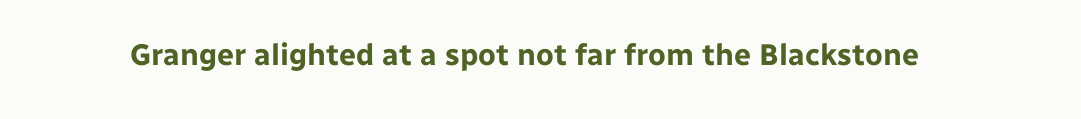Granger alighted at a spot not far from the Blackstone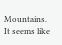Mountains. It seems like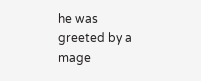he was greeted by a mage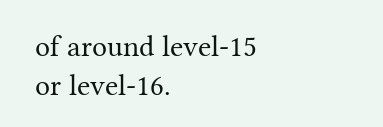of around level-15 or level-16.